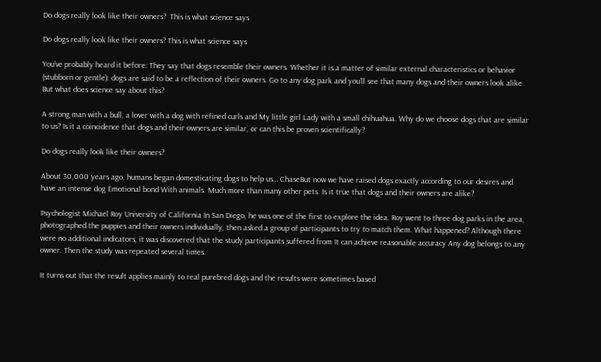Do dogs really look like their owners?  This is what science says

Do dogs really look like their owners? This is what science says

You’ve probably heard it before: They say that dogs resemble their owners. Whether it is a matter of similar external characteristics or behavior (stubborn or gentle): dogs are said to be a reflection of their owners. Go to any dog park and you’ll see that many dogs and their owners look alike. But what does science say about this?

A strong man with a bull, a lover with a dog with refined curls and My little girl Lady with a small chihuahua. Why do we choose dogs that are similar to us? Is it a coincidence that dogs and their owners are similar, or can this be proven scientifically?

Do dogs really look like their owners?

About 30,000 years ago, humans began domesticating dogs to help us… ChaseBut now we have raised dogs exactly according to our desires and have an intense dog Emotional bond With animals. Much more than many other pets. Is it true that dogs and their owners are alike?

Psychologist Michael Roy University of California In San Diego, he was one of the first to explore the idea. Roy went to three dog parks in the area, photographed the puppies and their owners individually, then asked a group of participants to try to match them. What happened? Although there were no additional indicators, it was discovered that the study participants suffered from It can achieve reasonable accuracy Any dog belongs to any owner. Then the study was repeated several times.

It turns out that the result applies mainly to real purebred dogs and the results were sometimes based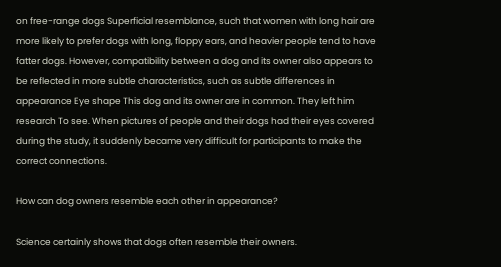on free-range dogs Superficial resemblance, such that women with long hair are more likely to prefer dogs with long, floppy ears, and heavier people tend to have fatter dogs. However, compatibility between a dog and its owner also appears to be reflected in more subtle characteristics, such as subtle differences in appearance Eye shape This dog and its owner are in common. They left him research To see. When pictures of people and their dogs had their eyes covered during the study, it suddenly became very difficult for participants to make the correct connections.

How can dog owners resemble each other in appearance?

Science certainly shows that dogs often resemble their owners.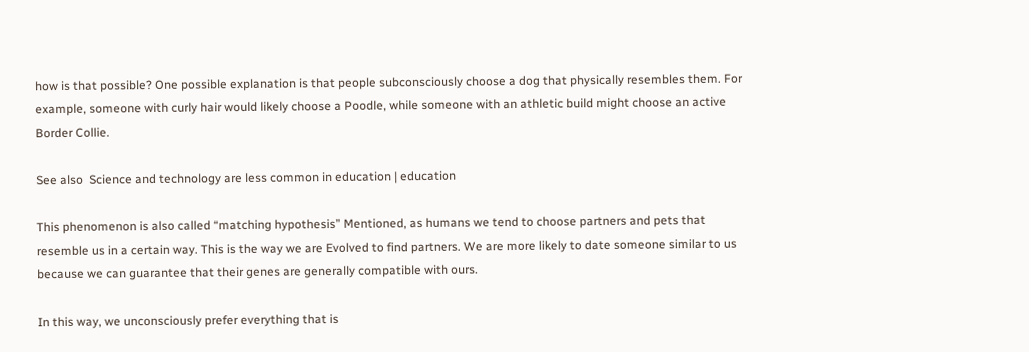how is that possible? One possible explanation is that people subconsciously choose a dog that physically resembles them. For example, someone with curly hair would likely choose a Poodle, while someone with an athletic build might choose an active Border Collie.

See also  Science and technology are less common in education | education

This phenomenon is also called “matching hypothesis” Mentioned, as humans we tend to choose partners and pets that resemble us in a certain way. This is the way we are Evolved to find partners. We are more likely to date someone similar to us because we can guarantee that their genes are generally compatible with ours.

In this way, we unconsciously prefer everything that is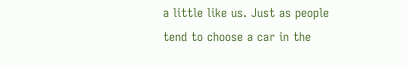a little like us. Just as people tend to choose a car in the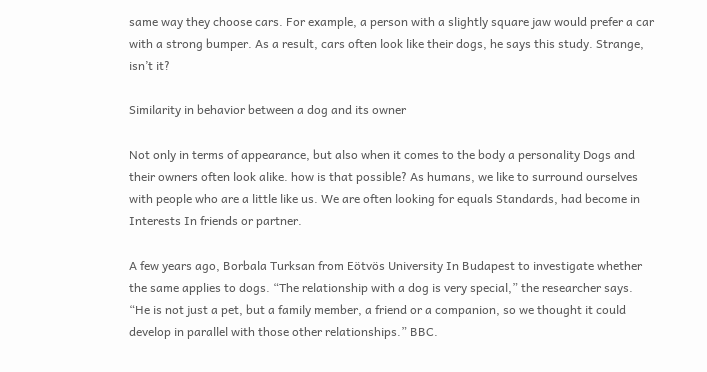same way they choose cars. For example, a person with a slightly square jaw would prefer a car with a strong bumper. As a result, cars often look like their dogs, he says this study. Strange, isn’t it?

Similarity in behavior between a dog and its owner

Not only in terms of appearance, but also when it comes to the body a personality Dogs and their owners often look alike. how is that possible? As humans, we like to surround ourselves with people who are a little like us. We are often looking for equals Standards, had become in Interests In friends or partner.

A few years ago, Borbala Turksan from Eötvös University In Budapest to investigate whether the same applies to dogs. “The relationship with a dog is very special,” the researcher says. “He is not just a pet, but a family member, a friend or a companion, so we thought it could develop in parallel with those other relationships.” BBC.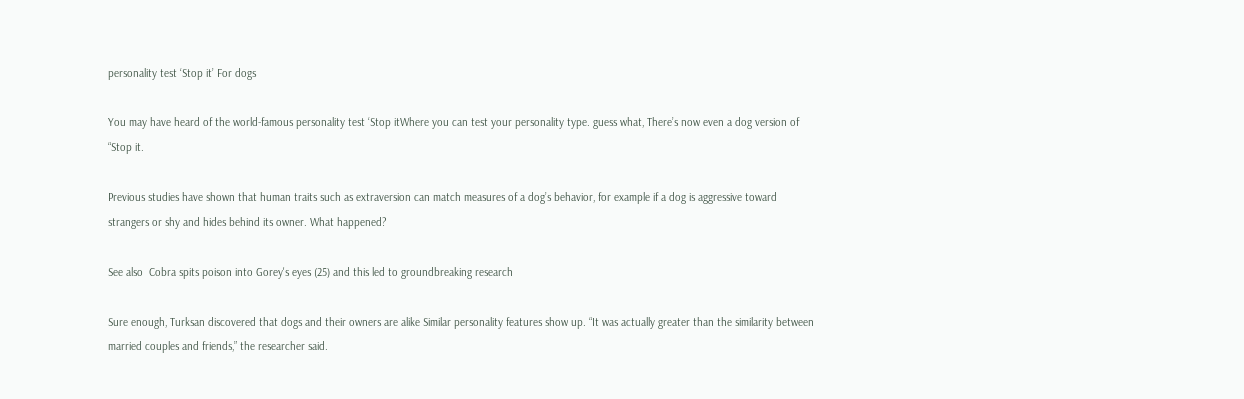personality test ‘Stop it’ For dogs

You may have heard of the world-famous personality test ‘Stop itWhere you can test your personality type. guess what, There’s now even a dog version of “Stop it.

Previous studies have shown that human traits such as extraversion can match measures of a dog’s behavior, for example if a dog is aggressive toward strangers or shy and hides behind its owner. What happened?

See also  Cobra spits poison into Gorey's eyes (25) and this led to groundbreaking research

Sure enough, Turksan discovered that dogs and their owners are alike Similar personality features show up. “It was actually greater than the similarity between married couples and friends,” the researcher said.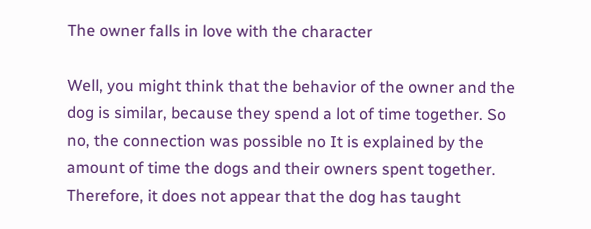The owner falls in love with the character

Well, you might think that the behavior of the owner and the dog is similar, because they spend a lot of time together. So no, the connection was possible no It is explained by the amount of time the dogs and their owners spent together. Therefore, it does not appear that the dog has taught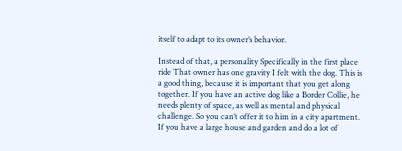itself to adapt to its owner’s behavior.

Instead of that, a personality Specifically in the first place ride That owner has one gravity I felt with the dog. This is a good thing, because it is important that you get along together. If you have an active dog like a Border Collie, he needs plenty of space, as well as mental and physical challenge. So you can’t offer it to him in a city apartment. If you have a large house and garden and do a lot of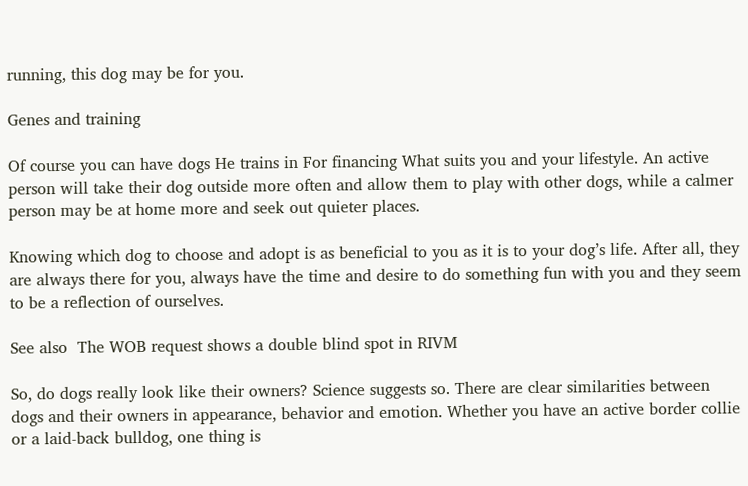running, this dog may be for you.

Genes and training

Of course you can have dogs He trains in For financing What suits you and your lifestyle. An active person will take their dog outside more often and allow them to play with other dogs, while a calmer person may be at home more and seek out quieter places.

Knowing which dog to choose and adopt is as beneficial to you as it is to your dog’s life. After all, they are always there for you, always have the time and desire to do something fun with you and they seem to be a reflection of ourselves.

See also  The WOB request shows a double blind spot in RIVM

So, do dogs really look like their owners? Science suggests so. There are clear similarities between dogs and their owners in appearance, behavior and emotion. Whether you have an active border collie or a laid-back bulldog, one thing is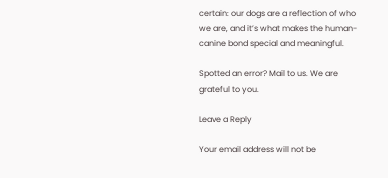certain: our dogs are a reflection of who we are, and it’s what makes the human-canine bond special and meaningful.

Spotted an error? Mail to us. We are grateful to you.

Leave a Reply

Your email address will not be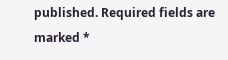published. Required fields are marked *